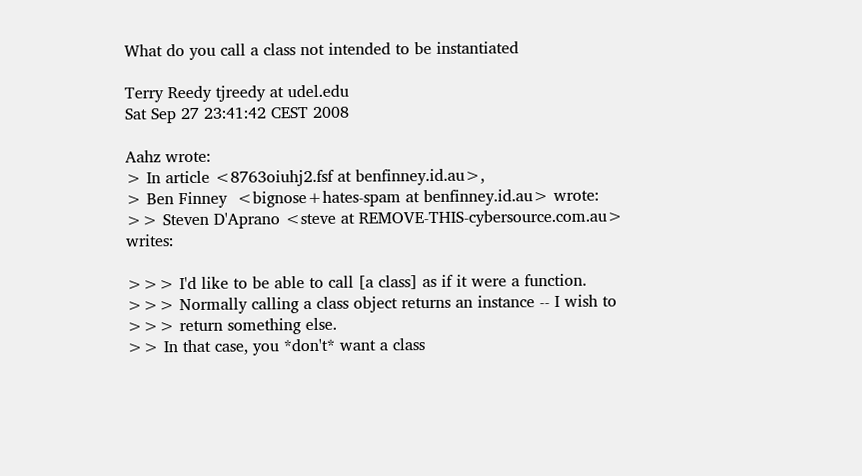What do you call a class not intended to be instantiated

Terry Reedy tjreedy at udel.edu
Sat Sep 27 23:41:42 CEST 2008

Aahz wrote:
> In article <8763oiuhj2.fsf at benfinney.id.au>,
> Ben Finney  <bignose+hates-spam at benfinney.id.au> wrote:
>> Steven D'Aprano <steve at REMOVE-THIS-cybersource.com.au> writes:

>>> I'd like to be able to call [a class] as if it were a function.
>>> Normally calling a class object returns an instance -- I wish to
>>> return something else.
>> In that case, you *don't* want a class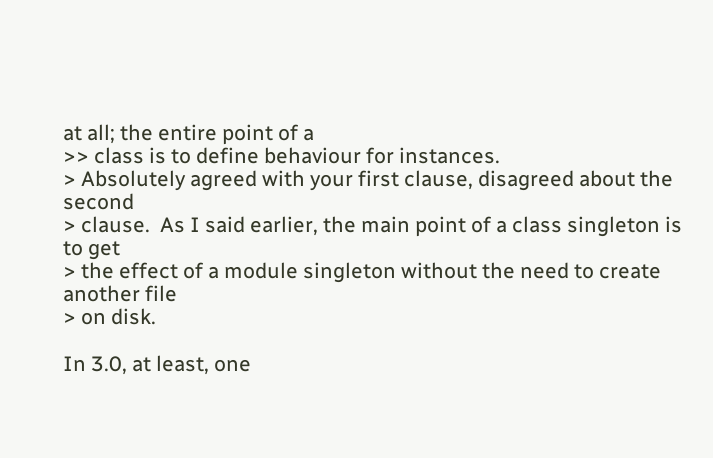at all; the entire point of a
>> class is to define behaviour for instances.
> Absolutely agreed with your first clause, disagreed about the second
> clause.  As I said earlier, the main point of a class singleton is to get
> the effect of a module singleton without the need to create another file
> on disk.

In 3.0, at least, one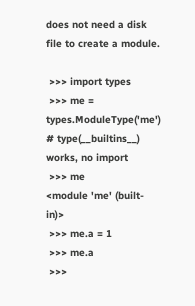does not need a disk file to create a module.

 >>> import types
 >>> me = types.ModuleType('me') # type(__builtins__) works, no import
 >>> me
<module 'me' (built-in)>
 >>> me.a = 1
 >>> me.a
 >>>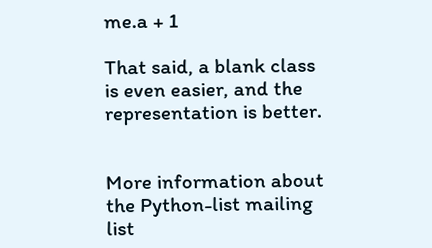me.a + 1

That said, a blank class is even easier, and the representation is better.


More information about the Python-list mailing list